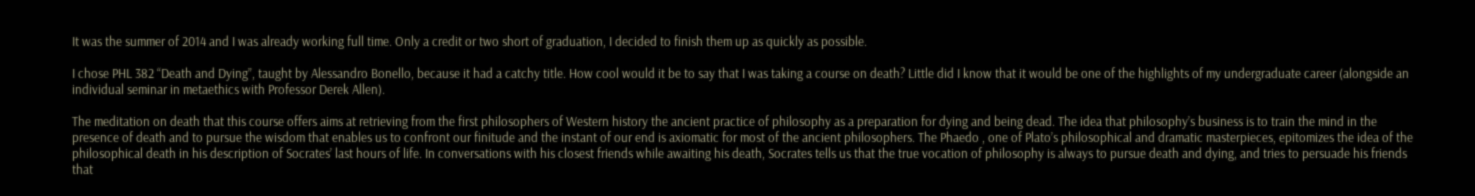It was the summer of 2014 and I was already working full time. Only a credit or two short of graduation, I decided to finish them up as quickly as possible.

I chose PHL 382 “Death and Dying”, taught by Alessandro Bonello, because it had a catchy title. How cool would it be to say that I was taking a course on death? Little did I know that it would be one of the highlights of my undergraduate career (alongside an individual seminar in metaethics with Professor Derek Allen).

The meditation on death that this course offers aims at retrieving from the first philosophers of Western history the ancient practice of philosophy as a preparation for dying and being dead. The idea that philosophy’s business is to train the mind in the presence of death and to pursue the wisdom that enables us to confront our finitude and the instant of our end is axiomatic for most of the ancient philosophers. The Phaedo , one of Plato’s philosophical and dramatic masterpieces, epitomizes the idea of the philosophical death in his description of Socrates’ last hours of life. In conversations with his closest friends while awaiting his death, Socrates tells us that the true vocation of philosophy is always to pursue death and dying, and tries to persuade his friends that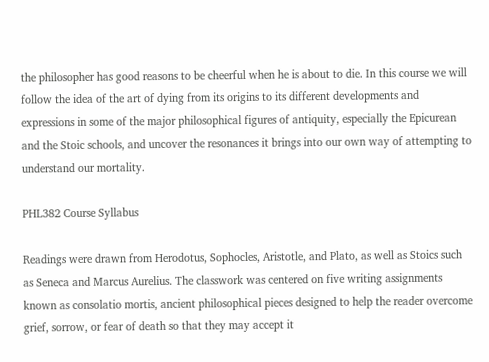the philosopher has good reasons to be cheerful when he is about to die. In this course we will follow the idea of the art of dying from its origins to its different developments and expressions in some of the major philosophical figures of antiquity, especially the Epicurean and the Stoic schools, and uncover the resonances it brings into our own way of attempting to understand our mortality.

PHL382 Course Syllabus

Readings were drawn from Herodotus, Sophocles, Aristotle, and Plato, as well as Stoics such as Seneca and Marcus Aurelius. The classwork was centered on five writing assignments known as consolatio mortis, ancient philosophical pieces designed to help the reader overcome grief, sorrow, or fear of death so that they may accept it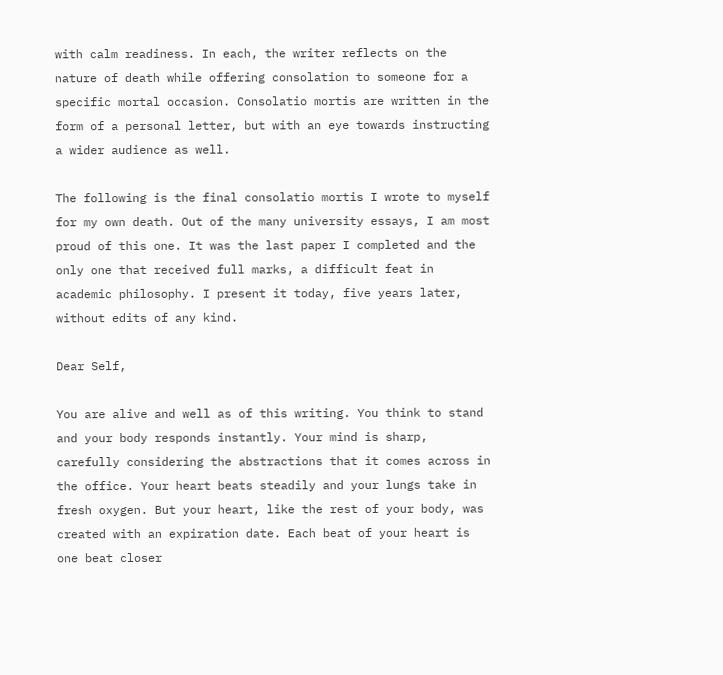with calm readiness. In each, the writer reflects on the nature of death while offering consolation to someone for a specific mortal occasion. Consolatio mortis are written in the form of a personal letter, but with an eye towards instructing a wider audience as well.

The following is the final consolatio mortis I wrote to myself for my own death. Out of the many university essays, I am most proud of this one. It was the last paper I completed and the only one that received full marks, a difficult feat in academic philosophy. I present it today, five years later, without edits of any kind.

Dear Self,

You are alive and well as of this writing. You think to stand and your body responds instantly. Your mind is sharp, carefully considering the abstractions that it comes across in the office. Your heart beats steadily and your lungs take in fresh oxygen. But your heart, like the rest of your body, was created with an expiration date. Each beat of your heart is one beat closer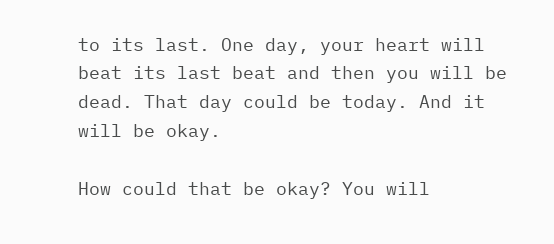to its last. One day, your heart will beat its last beat and then you will be dead. That day could be today. And it will be okay.

How could that be okay? You will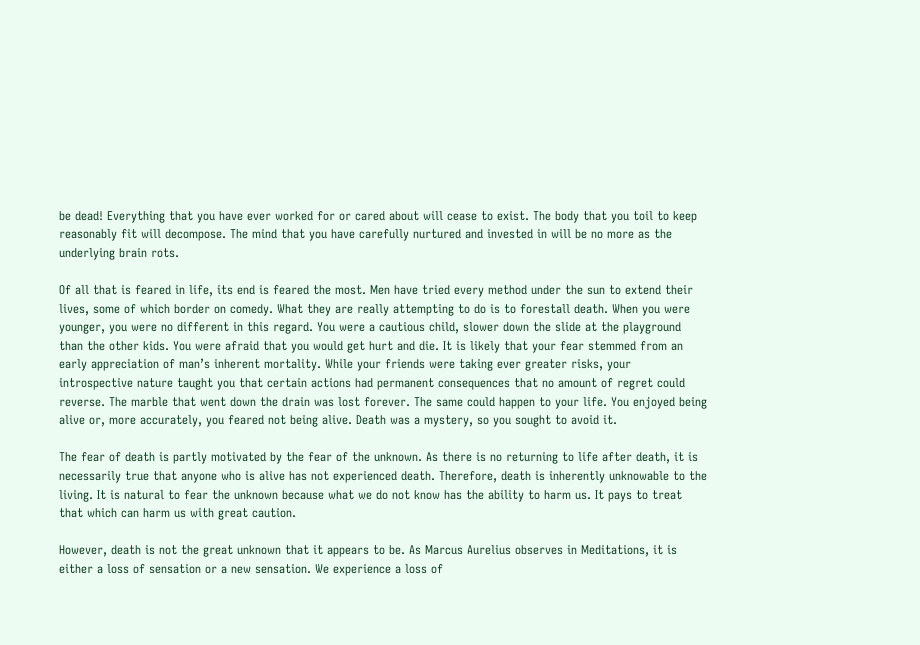be dead! Everything that you have ever worked for or cared about will cease to exist. The body that you toil to keep reasonably fit will decompose. The mind that you have carefully nurtured and invested in will be no more as the underlying brain rots.

Of all that is feared in life, its end is feared the most. Men have tried every method under the sun to extend their lives, some of which border on comedy. What they are really attempting to do is to forestall death. When you were younger, you were no different in this regard. You were a cautious child, slower down the slide at the playground than the other kids. You were afraid that you would get hurt and die. It is likely that your fear stemmed from an early appreciation of man’s inherent mortality. While your friends were taking ever greater risks, your introspective nature taught you that certain actions had permanent consequences that no amount of regret could reverse. The marble that went down the drain was lost forever. The same could happen to your life. You enjoyed being alive or, more accurately, you feared not being alive. Death was a mystery, so you sought to avoid it.

The fear of death is partly motivated by the fear of the unknown. As there is no returning to life after death, it is necessarily true that anyone who is alive has not experienced death. Therefore, death is inherently unknowable to the living. It is natural to fear the unknown because what we do not know has the ability to harm us. It pays to treat that which can harm us with great caution.

However, death is not the great unknown that it appears to be. As Marcus Aurelius observes in Meditations, it is either a loss of sensation or a new sensation. We experience a loss of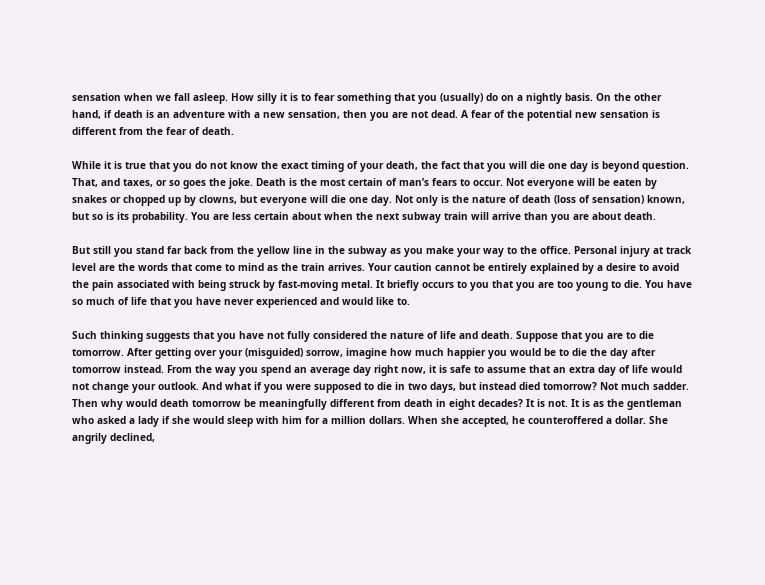sensation when we fall asleep. How silly it is to fear something that you (usually) do on a nightly basis. On the other hand, if death is an adventure with a new sensation, then you are not dead. A fear of the potential new sensation is different from the fear of death.

While it is true that you do not know the exact timing of your death, the fact that you will die one day is beyond question. That, and taxes, or so goes the joke. Death is the most certain of man’s fears to occur. Not everyone will be eaten by snakes or chopped up by clowns, but everyone will die one day. Not only is the nature of death (loss of sensation) known, but so is its probability. You are less certain about when the next subway train will arrive than you are about death.

But still you stand far back from the yellow line in the subway as you make your way to the office. Personal injury at track level are the words that come to mind as the train arrives. Your caution cannot be entirely explained by a desire to avoid the pain associated with being struck by fast-moving metal. It briefly occurs to you that you are too young to die. You have so much of life that you have never experienced and would like to.

Such thinking suggests that you have not fully considered the nature of life and death. Suppose that you are to die tomorrow. After getting over your (misguided) sorrow, imagine how much happier you would be to die the day after tomorrow instead. From the way you spend an average day right now, it is safe to assume that an extra day of life would not change your outlook. And what if you were supposed to die in two days, but instead died tomorrow? Not much sadder. Then why would death tomorrow be meaningfully different from death in eight decades? It is not. It is as the gentleman who asked a lady if she would sleep with him for a million dollars. When she accepted, he counteroffered a dollar. She angrily declined,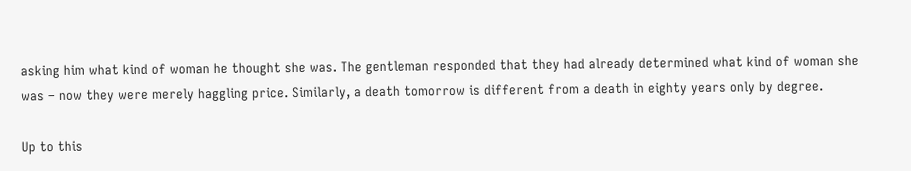asking him what kind of woman he thought she was. The gentleman responded that they had already determined what kind of woman she was – now they were merely haggling price. Similarly, a death tomorrow is different from a death in eighty years only by degree.

Up to this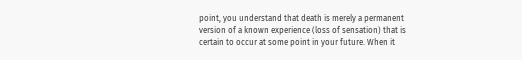point, you understand that death is merely a permanent version of a known experience (loss of sensation) that is certain to occur at some point in your future. When it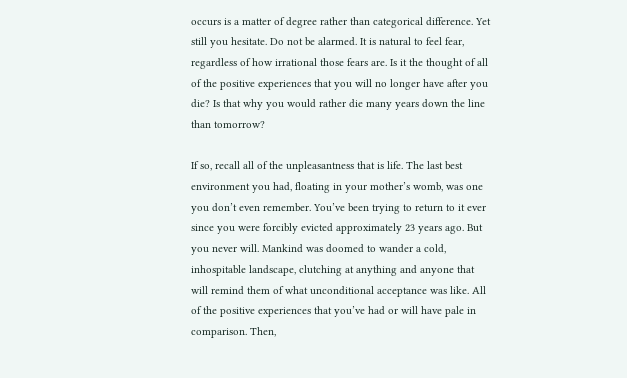occurs is a matter of degree rather than categorical difference. Yet still you hesitate. Do not be alarmed. It is natural to feel fear, regardless of how irrational those fears are. Is it the thought of all of the positive experiences that you will no longer have after you die? Is that why you would rather die many years down the line than tomorrow?

If so, recall all of the unpleasantness that is life. The last best environment you had, floating in your mother’s womb, was one you don’t even remember. You’ve been trying to return to it ever since you were forcibly evicted approximately 23 years ago. But you never will. Mankind was doomed to wander a cold, inhospitable landscape, clutching at anything and anyone that will remind them of what unconditional acceptance was like. All of the positive experiences that you’ve had or will have pale in comparison. Then,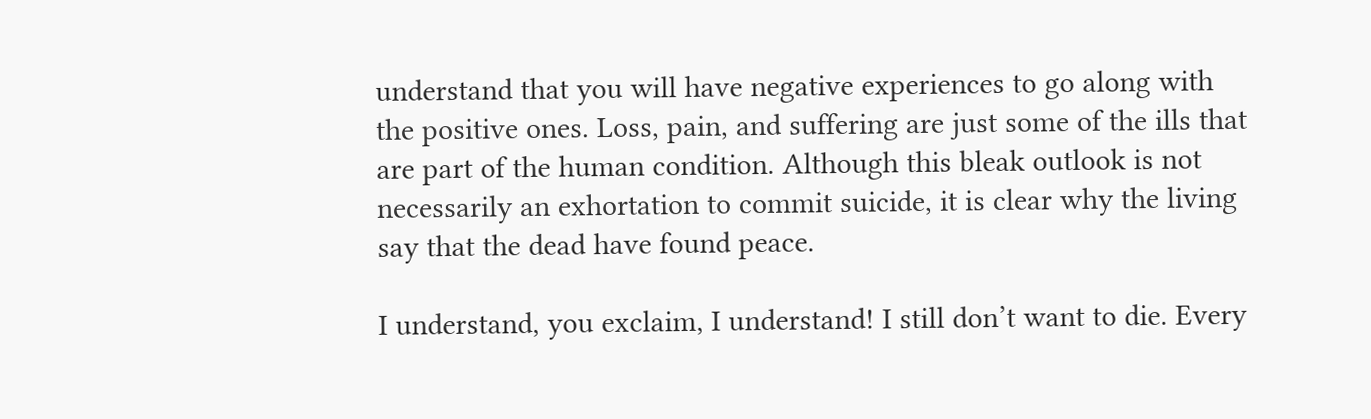understand that you will have negative experiences to go along with the positive ones. Loss, pain, and suffering are just some of the ills that are part of the human condition. Although this bleak outlook is not necessarily an exhortation to commit suicide, it is clear why the living say that the dead have found peace.

I understand, you exclaim, I understand! I still don’t want to die. Every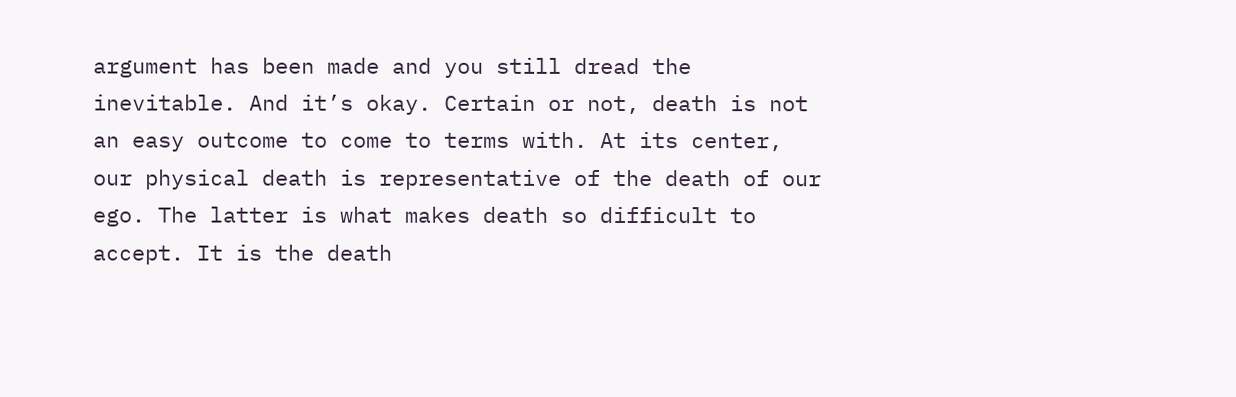argument has been made and you still dread the inevitable. And it’s okay. Certain or not, death is not an easy outcome to come to terms with. At its center, our physical death is representative of the death of our ego. The latter is what makes death so difficult to accept. It is the death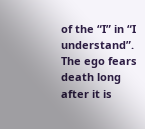of the “I” in “I understand”. The ego fears death long after it is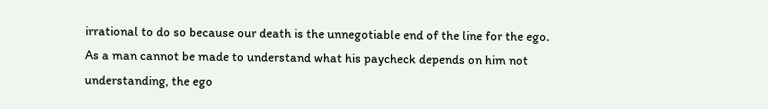irrational to do so because our death is the unnegotiable end of the line for the ego. As a man cannot be made to understand what his paycheck depends on him not understanding, the ego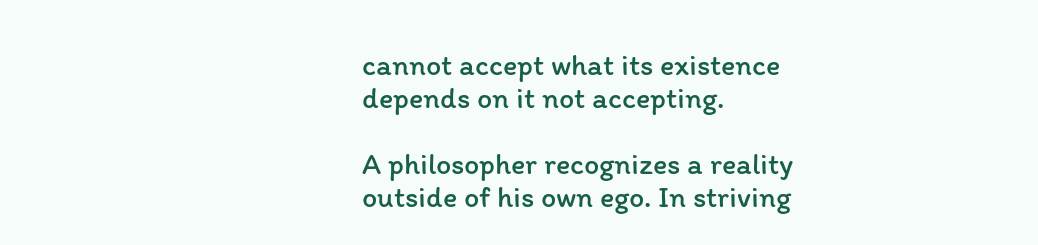cannot accept what its existence depends on it not accepting.

A philosopher recognizes a reality outside of his own ego. In striving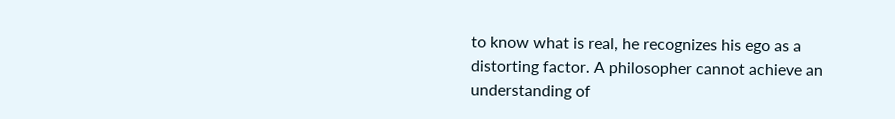to know what is real, he recognizes his ego as a distorting factor. A philosopher cannot achieve an understanding of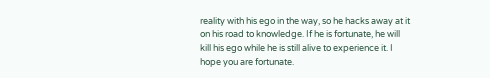reality with his ego in the way, so he hacks away at it on his road to knowledge. If he is fortunate, he will kill his ego while he is still alive to experience it. I hope you are fortunate.